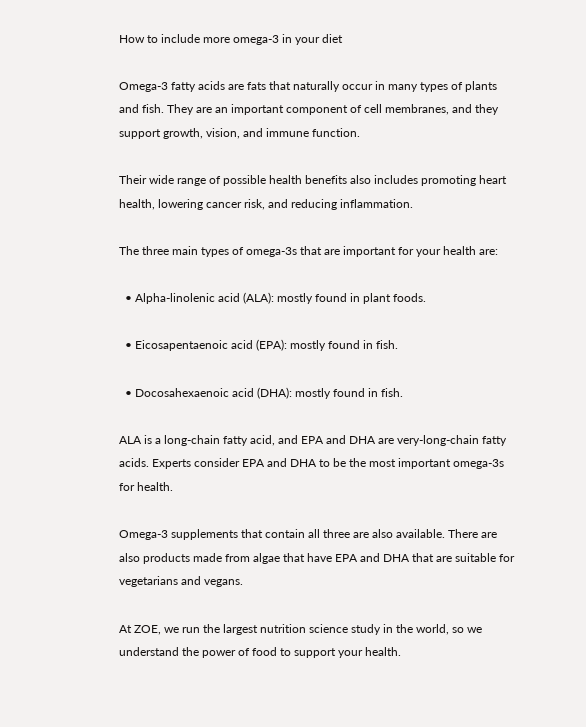How to include more omega-3 in your diet

Omega-3 fatty acids are fats that naturally occur in many types of plants and fish. They are an important component of cell membranes, and they support growth, vision, and immune function.

Their wide range of possible health benefits also includes promoting heart health, lowering cancer risk, and reducing inflammation.

The three main types of omega-3s that are important for your health are:

  • Alpha-linolenic acid (ALA): mostly found in plant foods.

  • Eicosapentaenoic acid (EPA): mostly found in fish.

  • Docosahexaenoic acid (DHA): mostly found in fish.

ALA is a long-chain fatty acid, and EPA and DHA are very-long-chain fatty acids. Experts consider EPA and DHA to be the most important omega-3s for health.

Omega-3 supplements that contain all three are also available. There are also products made from algae that have EPA and DHA that are suitable for vegetarians and vegans.

At ZOE, we run the largest nutrition science study in the world, so we understand the power of food to support your health.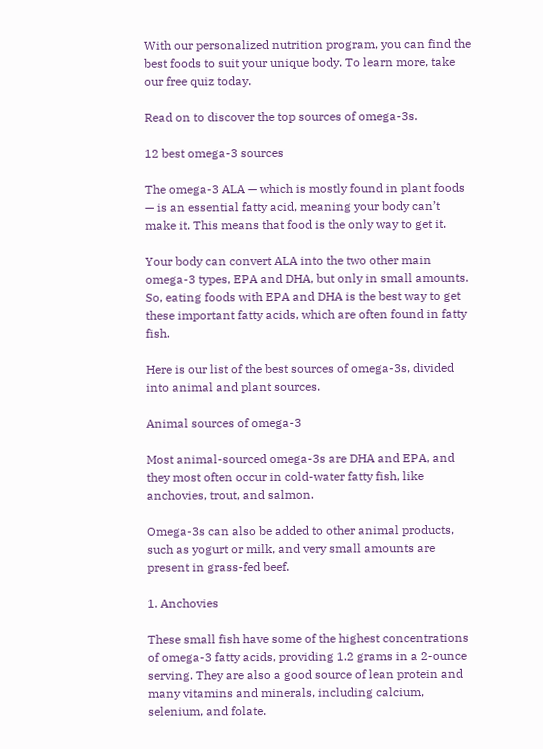With our personalized nutrition program, you can find the best foods to suit your unique body. To learn more, take our free quiz today.

Read on to discover the top sources of omega-3s.

12 best omega-3 sources

The omega-3 ALA — which is mostly found in plant foods — is an essential fatty acid, meaning your body can’t make it. This means that food is the only way to get it.

Your body can convert ALA into the two other main omega-3 types, EPA and DHA, but only in small amounts. So, eating foods with EPA and DHA is the best way to get these important fatty acids, which are often found in fatty fish.

Here is our list of the best sources of omega-3s, divided into animal and plant sources.

Animal sources of omega-3

Most animal-sourced omega-3s are DHA and EPA, and they most often occur in cold-water fatty fish, like anchovies, trout, and salmon.

Omega-3s can also be added to other animal products, such as yogurt or milk, and very small amounts are present in grass-fed beef.

1. Anchovies

These small fish have some of the highest concentrations of omega-3 fatty acids, providing 1.2 grams in a 2-ounce serving. They are also a good source of lean protein and many vitamins and minerals, including calcium, selenium, and folate.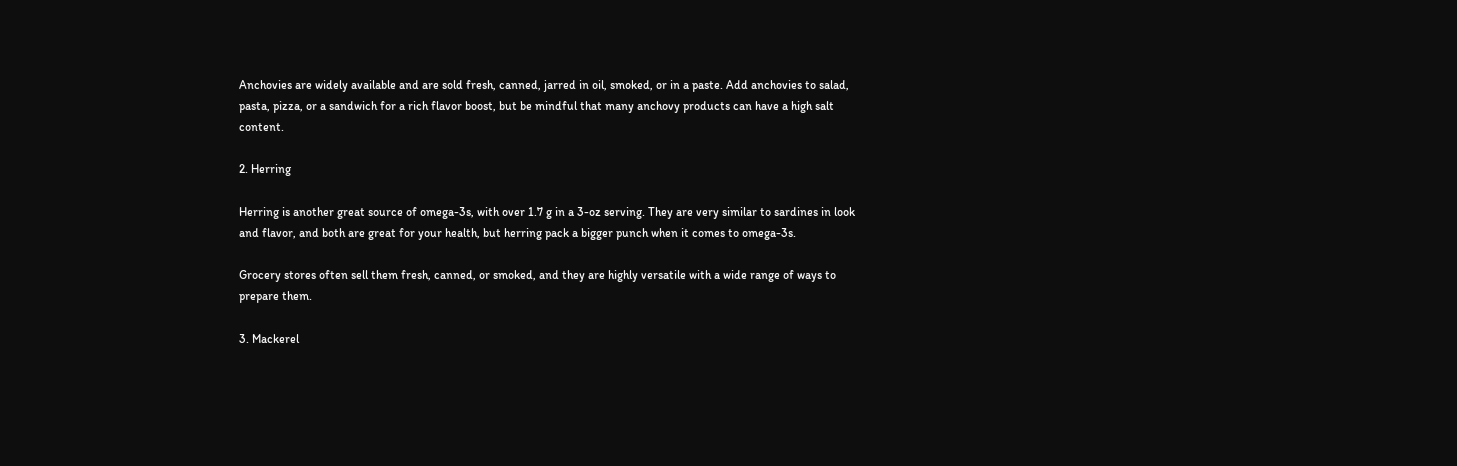Anchovies are widely available and are sold fresh, canned, jarred in oil, smoked, or in a paste. Add anchovies to salad, pasta, pizza, or a sandwich for a rich flavor boost, but be mindful that many anchovy products can have a high salt content.

2. Herring

Herring is another great source of omega-3s, with over 1.7 g in a 3-oz serving. They are very similar to sardines in look and flavor, and both are great for your health, but herring pack a bigger punch when it comes to omega-3s.

Grocery stores often sell them fresh, canned, or smoked, and they are highly versatile with a wide range of ways to prepare them.

3. Mackerel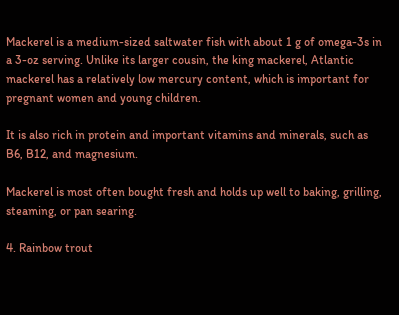Mackerel is a medium-sized saltwater fish with about 1 g of omega-3s in a 3-oz serving. Unlike its larger cousin, the king mackerel, Atlantic mackerel has a relatively low mercury content, which is important for pregnant women and young children.

It is also rich in protein and important vitamins and minerals, such as B6, B12, and magnesium.

Mackerel is most often bought fresh and holds up well to baking, grilling, steaming, or pan searing.

4. Rainbow trout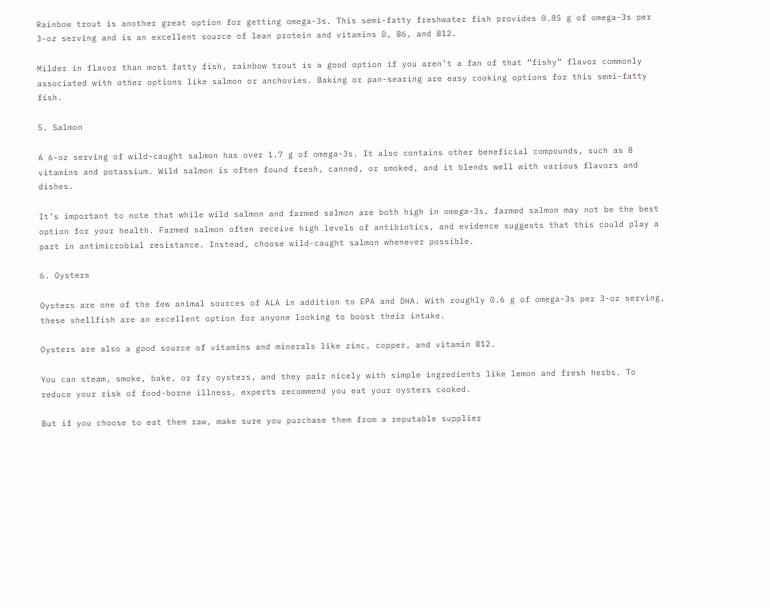Rainbow trout is another great option for getting omega-3s. This semi-fatty freshwater fish provides 0.85 g of omega-3s per 3-oz serving and is an excellent source of lean protein and vitamins D, B6, and B12.

Milder in flavor than most fatty fish, rainbow trout is a good option if you aren’t a fan of that “fishy” flavor commonly associated with other options like salmon or anchovies. Baking or pan-searing are easy cooking options for this semi-fatty fish.

5. Salmon

A 6-oz serving of wild-caught salmon has over 1.7 g of omega-3s. It also contains other beneficial compounds, such as B vitamins and potassium. Wild salmon is often found fresh, canned, or smoked, and it blends well with various flavors and dishes.

It’s important to note that while wild salmon and farmed salmon are both high in omega-3s, farmed salmon may not be the best option for your health. Farmed salmon often receive high levels of antibiotics, and evidence suggests that this could play a part in antimicrobial resistance. Instead, choose wild-caught salmon whenever possible.

6. Oysters

Oysters are one of the few animal sources of ALA in addition to EPA and DHA. With roughly 0.6 g of omega-3s per 3-oz serving, these shellfish are an excellent option for anyone looking to boost their intake.

Oysters are also a good source of vitamins and minerals like zinc, copper, and vitamin B12.

You can steam, smoke, bake, or fry oysters, and they pair nicely with simple ingredients like lemon and fresh herbs. To reduce your risk of food-borne illness, experts recommend you eat your oysters cooked.

But if you choose to eat them raw, make sure you purchase them from a reputable supplier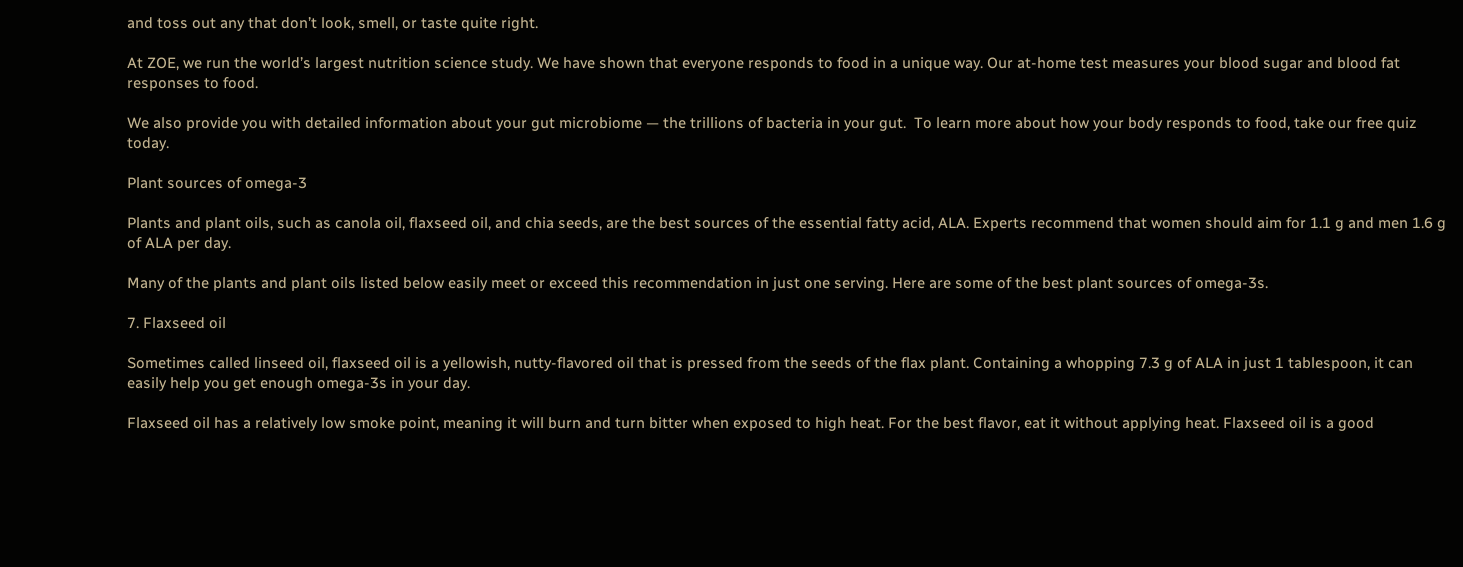and toss out any that don’t look, smell, or taste quite right.

At ZOE, we run the world’s largest nutrition science study. We have shown that everyone responds to food in a unique way. Our at-home test measures your blood sugar and blood fat responses to food.

We also provide you with detailed information about your gut microbiome — the trillions of bacteria in your gut.  To learn more about how your body responds to food, take our free quiz today.

Plant sources of omega-3

Plants and plant oils, such as canola oil, flaxseed oil, and chia seeds, are the best sources of the essential fatty acid, ALA. Experts recommend that women should aim for 1.1 g and men 1.6 g of ALA per day.

Many of the plants and plant oils listed below easily meet or exceed this recommendation in just one serving. Here are some of the best plant sources of omega-3s.

7. Flaxseed oil

Sometimes called linseed oil, flaxseed oil is a yellowish, nutty-flavored oil that is pressed from the seeds of the flax plant. Containing a whopping 7.3 g of ALA in just 1 tablespoon, it can easily help you get enough omega-3s in your day.

Flaxseed oil has a relatively low smoke point, meaning it will burn and turn bitter when exposed to high heat. For the best flavor, eat it without applying heat. Flaxseed oil is a good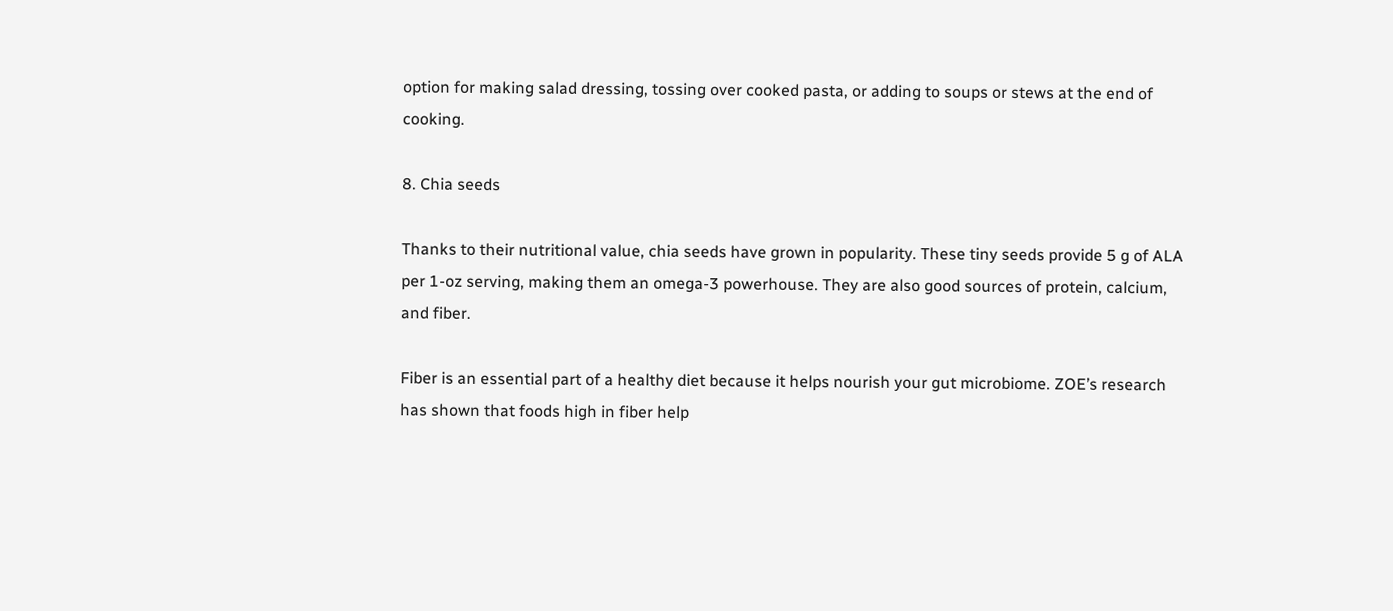option for making salad dressing, tossing over cooked pasta, or adding to soups or stews at the end of cooking.

8. Chia seeds

Thanks to their nutritional value, chia seeds have grown in popularity. These tiny seeds provide 5 g of ALA per 1-oz serving, making them an omega-3 powerhouse. They are also good sources of protein, calcium, and fiber.

Fiber is an essential part of a healthy diet because it helps nourish your gut microbiome. ZOE’s research has shown that foods high in fiber help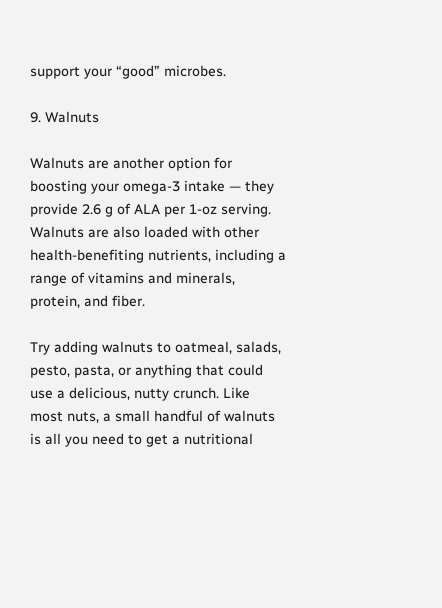support your “good” microbes.

9. Walnuts

Walnuts are another option for boosting your omega-3 intake — they provide 2.6 g of ALA per 1-oz serving. Walnuts are also loaded with other health-benefiting nutrients, including a range of vitamins and minerals, protein, and fiber.

Try adding walnuts to oatmeal, salads, pesto, pasta, or anything that could use a delicious, nutty crunch. Like most nuts, a small handful of walnuts is all you need to get a nutritional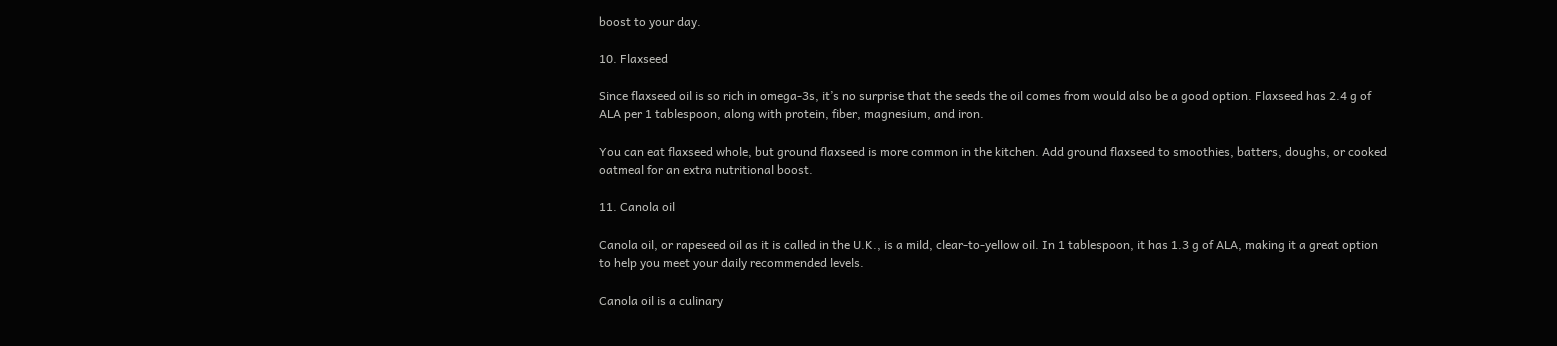boost to your day.

10. Flaxseed

Since flaxseed oil is so rich in omega-3s, it’s no surprise that the seeds the oil comes from would also be a good option. Flaxseed has 2.4 g of ALA per 1 tablespoon, along with protein, fiber, magnesium, and iron.

You can eat flaxseed whole, but ground flaxseed is more common in the kitchen. Add ground flaxseed to smoothies, batters, doughs, or cooked oatmeal for an extra nutritional boost.

11. Canola oil

Canola oil, or rapeseed oil as it is called in the U.K., is a mild, clear-to-yellow oil. In 1 tablespoon, it has 1.3 g of ALA, making it a great option to help you meet your daily recommended levels.

Canola oil is a culinary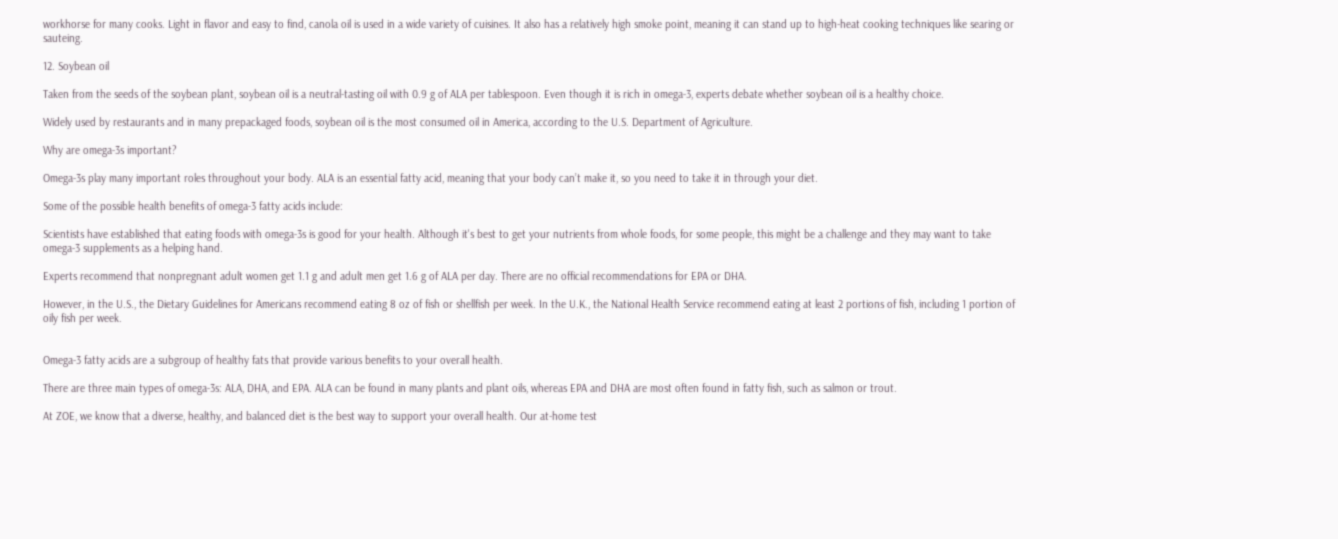workhorse for many cooks. Light in flavor and easy to find, canola oil is used in a wide variety of cuisines. It also has a relatively high smoke point, meaning it can stand up to high-heat cooking techniques like searing or sauteing.

12. Soybean oil

Taken from the seeds of the soybean plant, soybean oil is a neutral-tasting oil with 0.9 g of ALA per tablespoon. Even though it is rich in omega-3, experts debate whether soybean oil is a healthy choice.

Widely used by restaurants and in many prepackaged foods, soybean oil is the most consumed oil in America, according to the U.S. Department of Agriculture.

Why are omega-3s important?

Omega-3s play many important roles throughout your body. ALA is an essential fatty acid, meaning that your body can’t make it, so you need to take it in through your diet.

Some of the possible health benefits of omega-3 fatty acids include:

Scientists have established that eating foods with omega-3s is good for your health. Although it's best to get your nutrients from whole foods, for some people, this might be a challenge and they may want to take omega-3 supplements as a helping hand.

Experts recommend that nonpregnant adult women get 1.1 g and adult men get 1.6 g of ALA per day. There are no official recommendations for EPA or DHA.

However, in the U.S., the Dietary Guidelines for Americans recommend eating 8 oz of fish or shellfish per week. In the U.K., the National Health Service recommend eating at least 2 portions of fish, including 1 portion of oily fish per week.


Omega-3 fatty acids are a subgroup of healthy fats that provide various benefits to your overall health.

There are three main types of omega-3s: ALA, DHA, and EPA. ALA can be found in many plants and plant oils, whereas EPA and DHA are most often found in fatty fish, such as salmon or trout.

At ZOE, we know that a diverse, healthy, and balanced diet is the best way to support your overall health. Our at-home test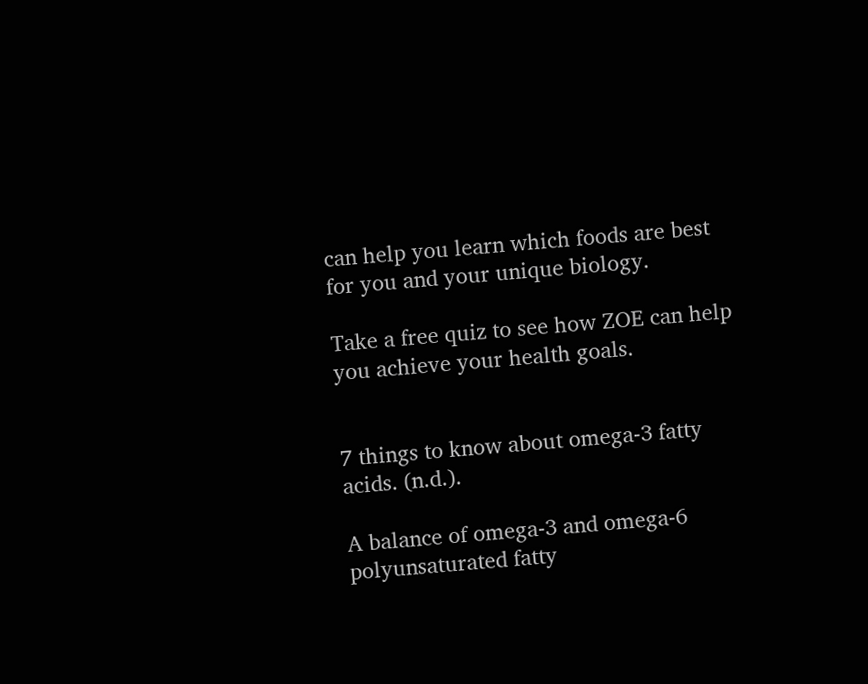can help you learn which foods are best for you and your unique biology.

Take a free quiz to see how ZOE can help you achieve your health goals.


7 things to know about omega-3 fatty acids. (n.d.).

A balance of omega-3 and omega-6 polyunsaturated fatty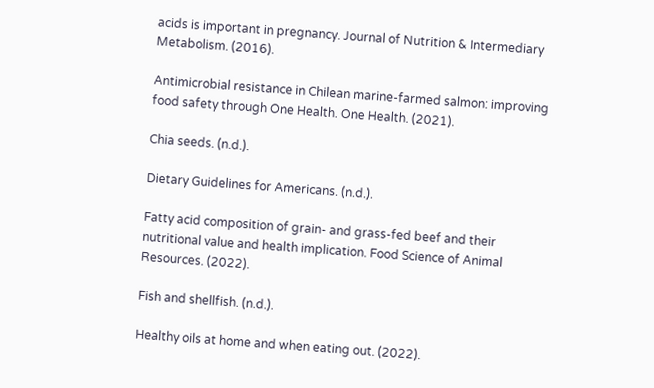acids is important in pregnancy. Journal of Nutrition & Intermediary Metabolism. (2016).

Antimicrobial resistance in Chilean marine-farmed salmon: improving food safety through One Health. One Health. (2021).

Chia seeds. (n.d.).

Dietary Guidelines for Americans. (n.d.).

Fatty acid composition of grain- and grass-fed beef and their nutritional value and health implication. Food Science of Animal Resources. (2022).

Fish and shellfish. (n.d.).

Healthy oils at home and when eating out. (2022).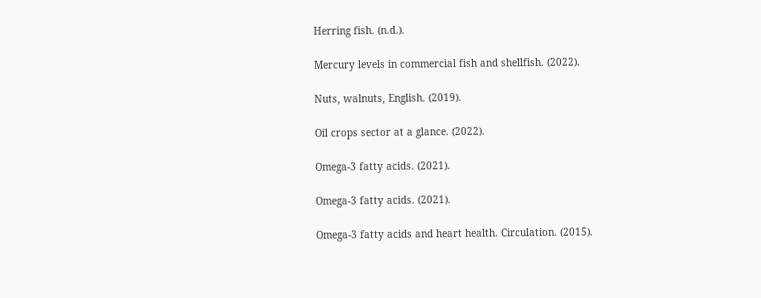Herring fish. (n.d.).

Mercury levels in commercial fish and shellfish. (2022).

Nuts, walnuts, English. (2019).

Oil crops sector at a glance. (2022).

Omega-3 fatty acids. (2021).

Omega-3 fatty acids. (2021).

Omega-3 fatty acids and heart health. Circulation. (2015).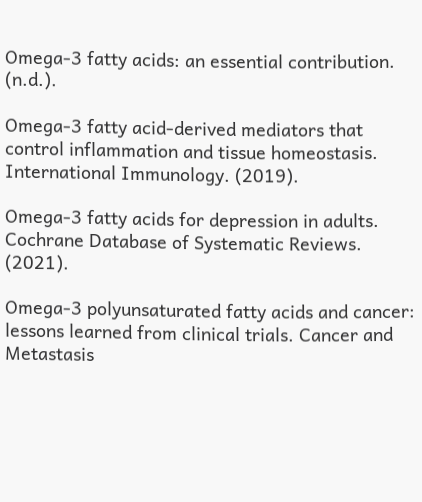Omega-3 fatty acids: an essential contribution. (n.d.).

Omega-3 fatty acid-derived mediators that control inflammation and tissue homeostasis. International Immunology. (2019).

Omega-3 fatty acids for depression in adults. Cochrane Database of Systematic Reviews. (2021).

Omega-3 polyunsaturated fatty acids and cancer: lessons learned from clinical trials. Cancer and Metastasis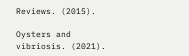Reviews. (2015).

Oysters and vibriosis. (2021).